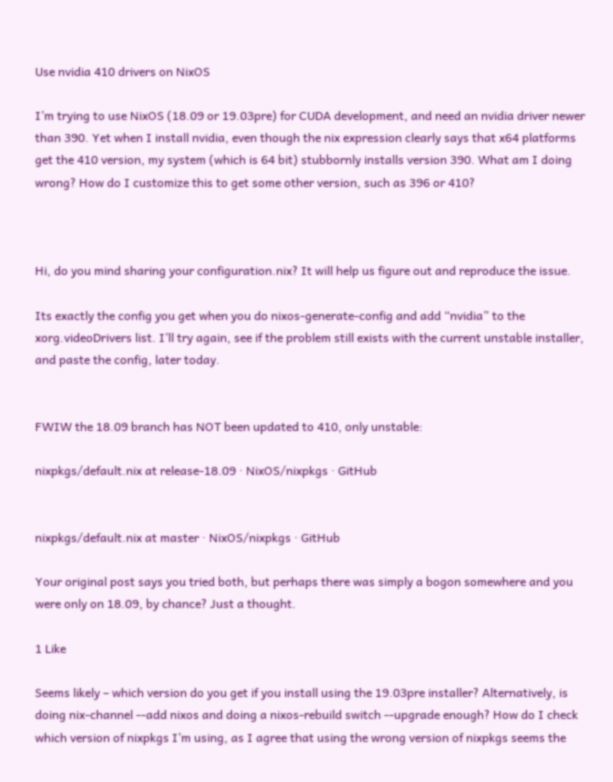Use nvidia 410 drivers on NixOS

I’m trying to use NixOS (18.09 or 19.03pre) for CUDA development, and need an nvidia driver newer than 390. Yet when I install nvidia, even though the nix expression clearly says that x64 platforms get the 410 version, my system (which is 64 bit) stubbornly installs version 390. What am I doing wrong? How do I customize this to get some other version, such as 396 or 410?



Hi, do you mind sharing your configuration.nix? It will help us figure out and reproduce the issue.

Its exactly the config you get when you do nixos-generate-config and add “nvidia” to the xorg.videoDrivers list. I’ll try again, see if the problem still exists with the current unstable installer, and paste the config, later today.


FWIW the 18.09 branch has NOT been updated to 410, only unstable:

nixpkgs/default.nix at release-18.09 · NixOS/nixpkgs · GitHub


nixpkgs/default.nix at master · NixOS/nixpkgs · GitHub

Your original post says you tried both, but perhaps there was simply a bogon somewhere and you were only on 18.09, by chance? Just a thought.

1 Like

Seems likely – which version do you get if you install using the 19.03pre installer? Alternatively, is doing nix-channel --add nixos and doing a nixos-rebuild switch --upgrade enough? How do I check which version of nixpkgs I’m using, as I agree that using the wrong version of nixpkgs seems the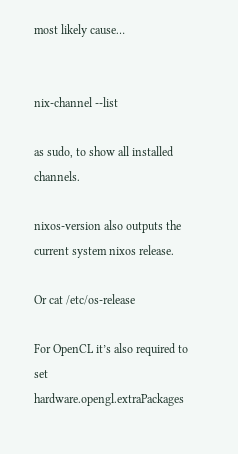most likely cause…


nix-channel --list

as sudo, to show all installed channels.

nixos-version also outputs the current system nixos release.

Or cat /etc/os-release

For OpenCL it’s also required to set hardware.opengl.extraPackages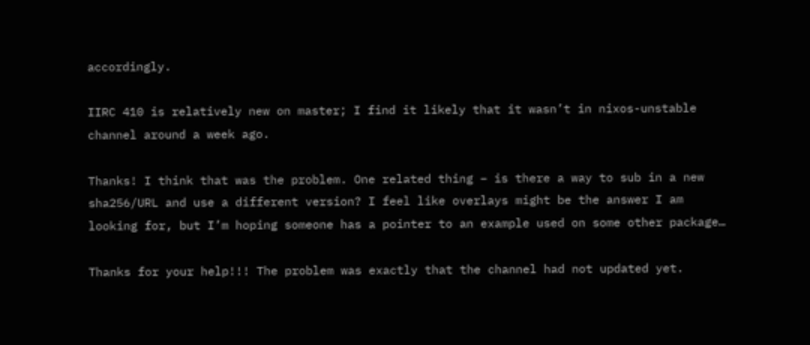accordingly.

IIRC 410 is relatively new on master; I find it likely that it wasn’t in nixos-unstable channel around a week ago.

Thanks! I think that was the problem. One related thing – is there a way to sub in a new sha256/URL and use a different version? I feel like overlays might be the answer I am looking for, but I’m hoping someone has a pointer to an example used on some other package…

Thanks for your help!!! The problem was exactly that the channel had not updated yet.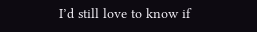I’d still love to know if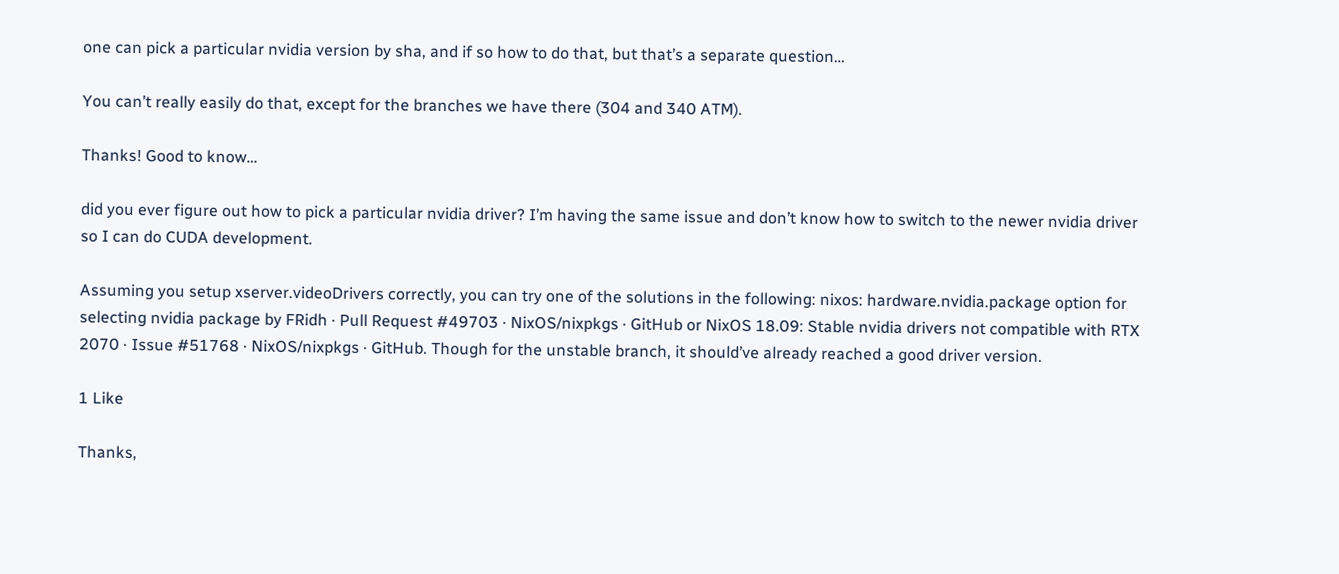one can pick a particular nvidia version by sha, and if so how to do that, but that’s a separate question…

You can’t really easily do that, except for the branches we have there (304 and 340 ATM).

Thanks! Good to know…

did you ever figure out how to pick a particular nvidia driver? I’m having the same issue and don’t know how to switch to the newer nvidia driver so I can do CUDA development.

Assuming you setup xserver.videoDrivers correctly, you can try one of the solutions in the following: nixos: hardware.nvidia.package option for selecting nvidia package by FRidh · Pull Request #49703 · NixOS/nixpkgs · GitHub or NixOS 18.09: Stable nvidia drivers not compatible with RTX 2070 · Issue #51768 · NixOS/nixpkgs · GitHub. Though for the unstable branch, it should’ve already reached a good driver version.

1 Like

Thanks,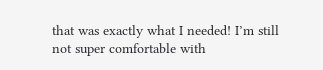that was exactly what I needed! I’m still not super comfortable with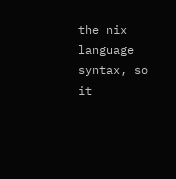the nix language syntax, so it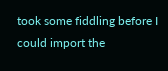took some fiddling before I could import the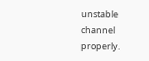unstable channel properly.